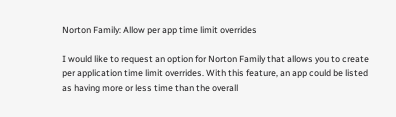Norton Family: Allow per app time limit overrides

I would like to request an option for Norton Family that allows you to create per application time limit overrides. With this feature, an app could be listed as having more or less time than the overall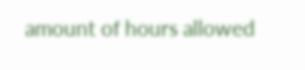amount of hours allowed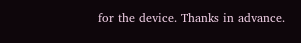for the device. Thanks in advance.